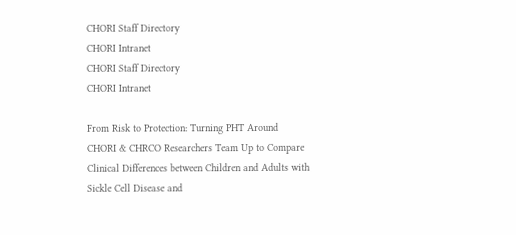CHORI Staff Directory
CHORI Intranet
CHORI Staff Directory
CHORI Intranet

From Risk to Protection: Turning PHT Around
CHORI & CHRCO Researchers Team Up to Compare Clinical Differences between Children and Adults with Sickle Cell Disease and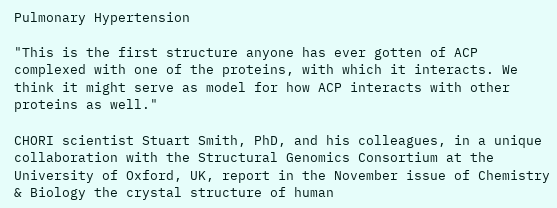Pulmonary Hypertension

"This is the first structure anyone has ever gotten of ACP complexed with one of the proteins, with which it interacts. We think it might serve as model for how ACP interacts with other proteins as well."

CHORI scientist Stuart Smith, PhD, and his colleagues, in a unique collaboration with the Structural Genomics Consortium at the University of Oxford, UK, report in the November issue of Chemistry & Biology the crystal structure of human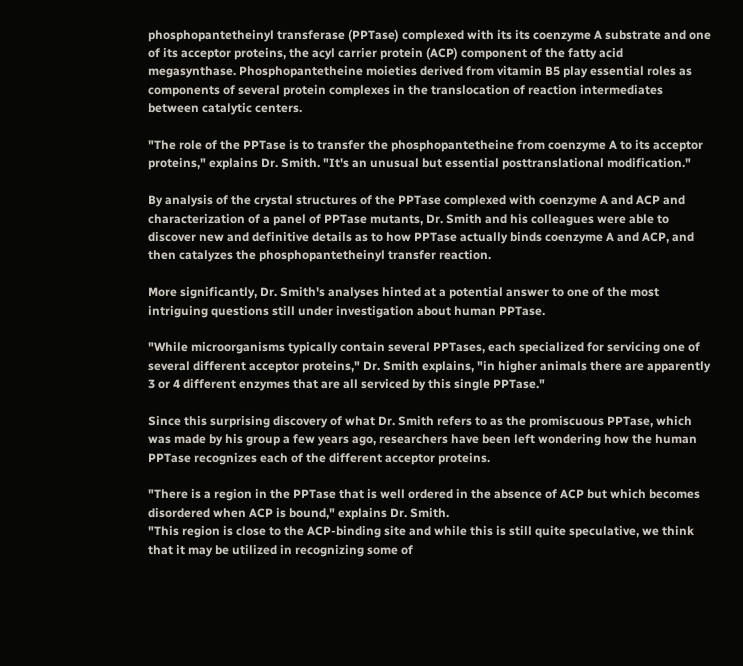phosphopantetheinyl transferase (PPTase) complexed with its its coenzyme A substrate and one of its acceptor proteins, the acyl carrier protein (ACP) component of the fatty acid megasynthase. Phosphopantetheine moieties derived from vitamin B5 play essential roles as components of several protein complexes in the translocation of reaction intermediates between catalytic centers.

"The role of the PPTase is to transfer the phosphopantetheine from coenzyme A to its acceptor proteins," explains Dr. Smith. "It's an unusual but essential posttranslational modification."

By analysis of the crystal structures of the PPTase complexed with coenzyme A and ACP and characterization of a panel of PPTase mutants, Dr. Smith and his colleagues were able to discover new and definitive details as to how PPTase actually binds coenzyme A and ACP, and then catalyzes the phosphopantetheinyl transfer reaction.

More significantly, Dr. Smith's analyses hinted at a potential answer to one of the most intriguing questions still under investigation about human PPTase.

"While microorganisms typically contain several PPTases, each specialized for servicing one of several different acceptor proteins," Dr. Smith explains, "in higher animals there are apparently 3 or 4 different enzymes that are all serviced by this single PPTase."

Since this surprising discovery of what Dr. Smith refers to as the promiscuous PPTase, which was made by his group a few years ago, researchers have been left wondering how the human PPTase recognizes each of the different acceptor proteins.

"There is a region in the PPTase that is well ordered in the absence of ACP but which becomes disordered when ACP is bound," explains Dr. Smith.
"This region is close to the ACP-binding site and while this is still quite speculative, we think that it may be utilized in recognizing some of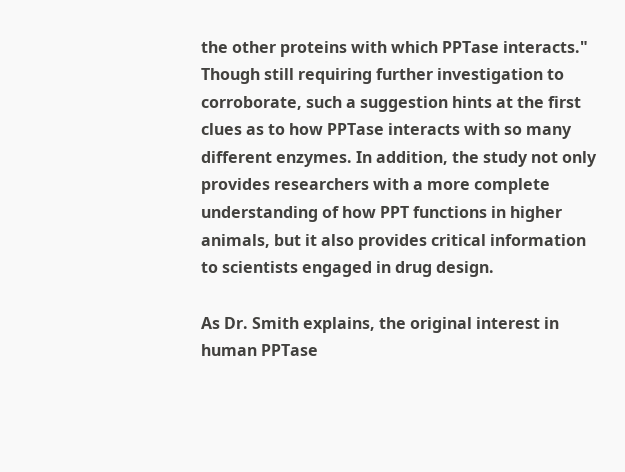the other proteins with which PPTase interacts."
Though still requiring further investigation to corroborate, such a suggestion hints at the first clues as to how PPTase interacts with so many different enzymes. In addition, the study not only provides researchers with a more complete understanding of how PPT functions in higher animals, but it also provides critical information to scientists engaged in drug design.

As Dr. Smith explains, the original interest in human PPTase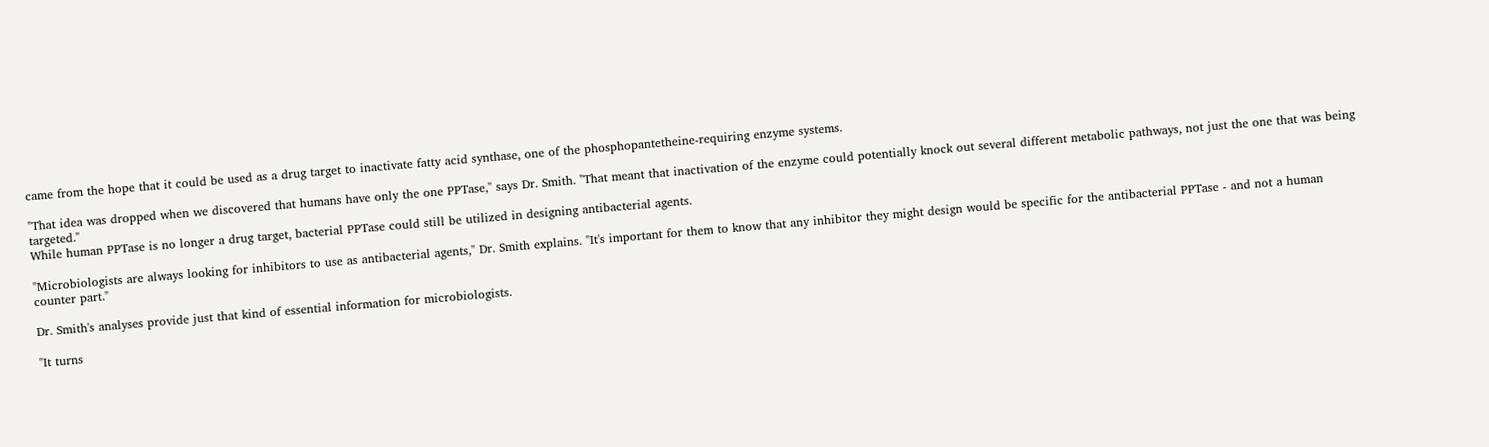came from the hope that it could be used as a drug target to inactivate fatty acid synthase, one of the phosphopantetheine-requiring enzyme systems.

"That idea was dropped when we discovered that humans have only the one PPTase," says Dr. Smith. "That meant that inactivation of the enzyme could potentially knock out several different metabolic pathways, not just the one that was being targeted."
While human PPTase is no longer a drug target, bacterial PPTase could still be utilized in designing antibacterial agents.

"Microbiologists are always looking for inhibitors to use as antibacterial agents," Dr. Smith explains. "It's important for them to know that any inhibitor they might design would be specific for the antibacterial PPTase - and not a human counter part."

Dr. Smith's analyses provide just that kind of essential information for microbiologists.

"It turns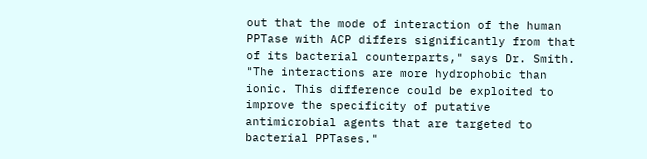out that the mode of interaction of the human PPTase with ACP differs significantly from that of its bacterial counterparts," says Dr. Smith. "The interactions are more hydrophobic than ionic. This difference could be exploited to improve the specificity of putative antimicrobial agents that are targeted to bacterial PPTases."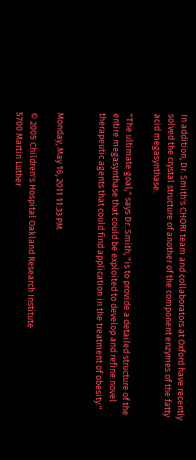In addition, Dr. Smith's CHORI team and collaborators at Oxford have recently solved the crystal structure of another of the component enzymes of the fatty acid megasynthase.

"The ultimate goal," says Dr. Smith, "is to provide a detailed structure of the entire megasynthase that could be exploited to develop and refine novel therapeutic agents that could find application in the treatment of obesity."


Monday, May 16, 2011 11:33 PM

© 2005 Children's Hospital Oakland Research Institute
5700 Martin Luther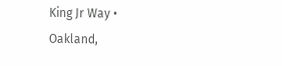King Jr Way • Oakland,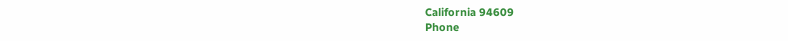California 94609
Phone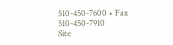510-450-7600 • Fax 510-450-7910
Site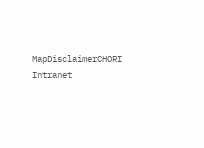MapDisclaimerCHORI Intranet